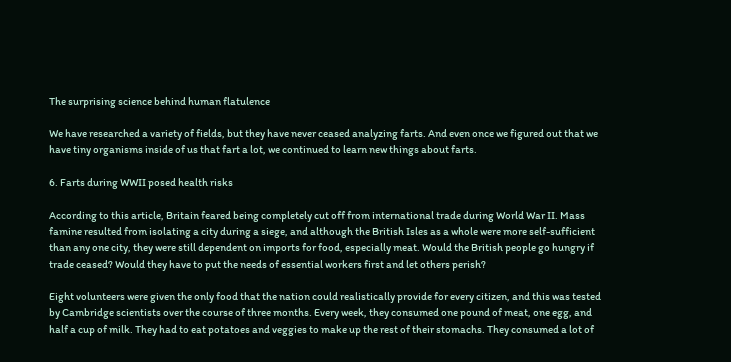The surprising science behind human flatulence

We have researched a variety of fields, but they have never ceased analyzing farts. And even once we figured out that we have tiny organisms inside of us that fart a lot, we continued to learn new things about farts.

6. Farts during WWII posed health risks

According to this article, Britain feared being completely cut off from international trade during World War II. Mass famine resulted from isolating a city during a siege, and although the British Isles as a whole were more self-sufficient than any one city, they were still dependent on imports for food, especially meat. Would the British people go hungry if trade ceased? Would they have to put the needs of essential workers first and let others perish?

Eight volunteers were given the only food that the nation could realistically provide for every citizen, and this was tested by Cambridge scientists over the course of three months. Every week, they consumed one pound of meat, one egg, and half a cup of milk. They had to eat potatoes and veggies to make up the rest of their stomachs. They consumed a lot of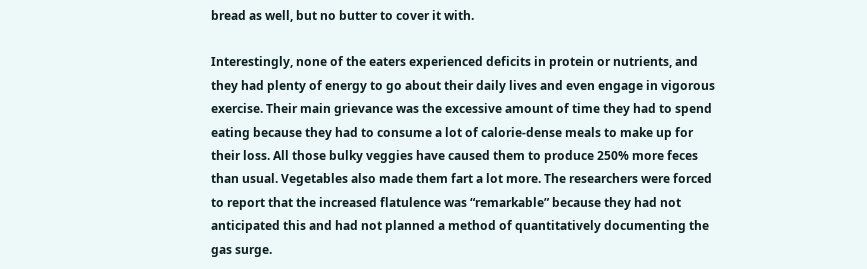bread as well, but no butter to cover it with.

Interestingly, none of the eaters experienced deficits in protein or nutrients, and they had plenty of energy to go about their daily lives and even engage in vigorous exercise. Their main grievance was the excessive amount of time they had to spend eating because they had to consume a lot of calorie-dense meals to make up for their loss. All those bulky veggies have caused them to produce 250% more feces than usual. Vegetables also made them fart a lot more. The researchers were forced to report that the increased flatulence was “remarkable” because they had not anticipated this and had not planned a method of quantitatively documenting the gas surge.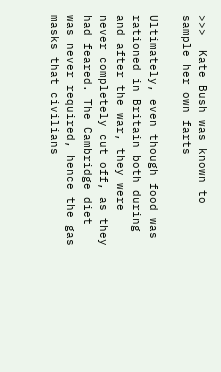>>>  Kate Bush was known to sample her own farts

Ultimately, even though food was rationed in Britain both during and after the war, they were never completely cut off, as they had feared. The Cambridge diet was never required, hence the gas masks that civilians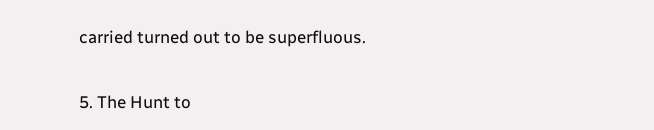carried turned out to be superfluous.

5. The Hunt to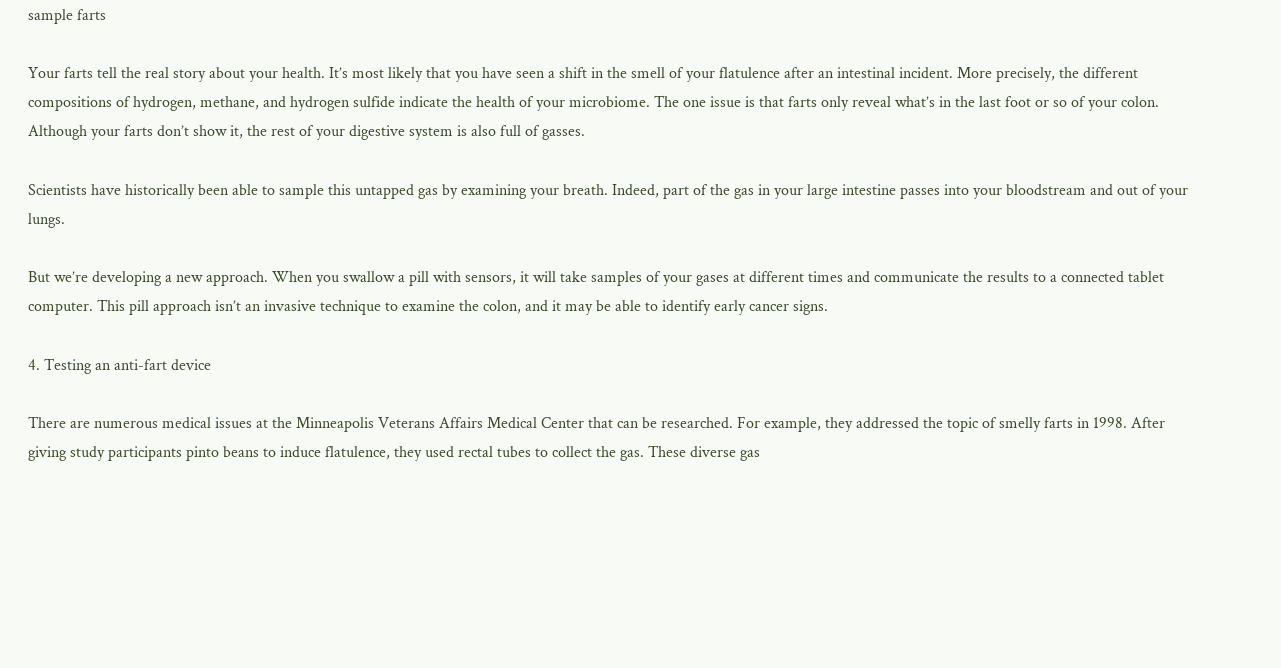sample farts

Your farts tell the real story about your health. It’s most likely that you have seen a shift in the smell of your flatulence after an intestinal incident. More precisely, the different compositions of hydrogen, methane, and hydrogen sulfide indicate the health of your microbiome. The one issue is that farts only reveal what’s in the last foot or so of your colon. Although your farts don’t show it, the rest of your digestive system is also full of gasses.

Scientists have historically been able to sample this untapped gas by examining your breath. Indeed, part of the gas in your large intestine passes into your bloodstream and out of your lungs.

But we’re developing a new approach. When you swallow a pill with sensors, it will take samples of your gases at different times and communicate the results to a connected tablet computer. This pill approach isn’t an invasive technique to examine the colon, and it may be able to identify early cancer signs.

4. Testing an anti-fart device

There are numerous medical issues at the Minneapolis Veterans Affairs Medical Center that can be researched. For example, they addressed the topic of smelly farts in 1998. After giving study participants pinto beans to induce flatulence, they used rectal tubes to collect the gas. These diverse gas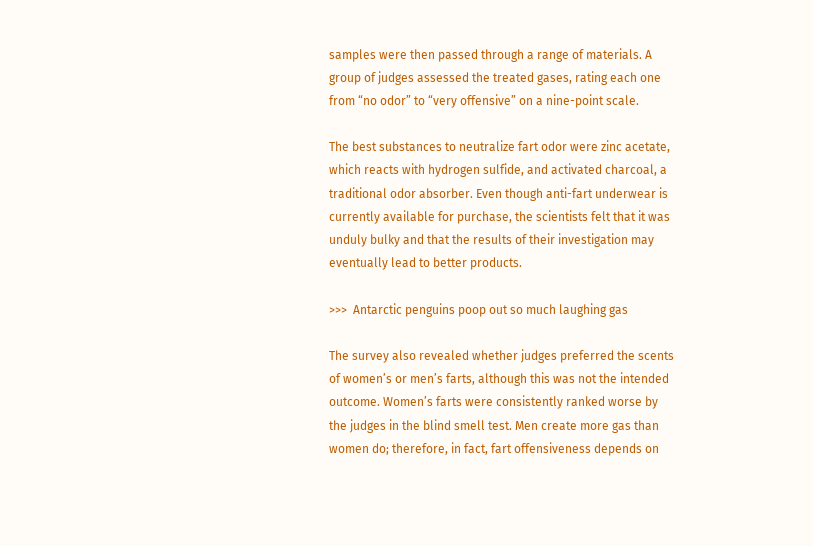samples were then passed through a range of materials. A group of judges assessed the treated gases, rating each one from “no odor” to “very offensive” on a nine-point scale.

The best substances to neutralize fart odor were zinc acetate, which reacts with hydrogen sulfide, and activated charcoal, a traditional odor absorber. Even though anti-fart underwear is currently available for purchase, the scientists felt that it was unduly bulky and that the results of their investigation may eventually lead to better products.

>>>  Antarctic penguins poop out so much laughing gas

The survey also revealed whether judges preferred the scents of women’s or men’s farts, although this was not the intended outcome. Women’s farts were consistently ranked worse by the judges in the blind smell test. Men create more gas than women do; therefore, in fact, fart offensiveness depends on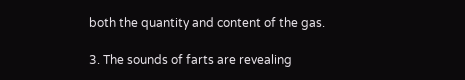both the quantity and content of the gas.

3. The sounds of farts are revealing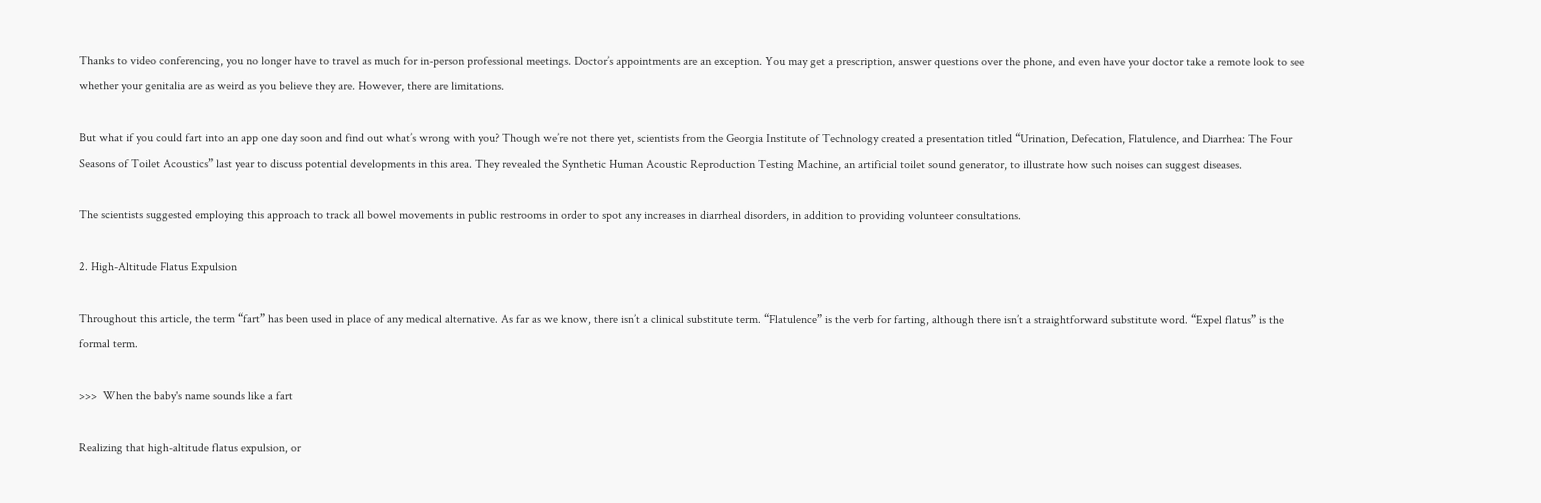Thanks to video conferencing, you no longer have to travel as much for in-person professional meetings. Doctor’s appointments are an exception. You may get a prescription, answer questions over the phone, and even have your doctor take a remote look to see whether your genitalia are as weird as you believe they are. However, there are limitations.

But what if you could fart into an app one day soon and find out what’s wrong with you? Though we’re not there yet, scientists from the Georgia Institute of Technology created a presentation titled “Urination, Defecation, Flatulence, and Diarrhea: The Four Seasons of Toilet Acoustics” last year to discuss potential developments in this area. They revealed the Synthetic Human Acoustic Reproduction Testing Machine, an artificial toilet sound generator, to illustrate how such noises can suggest diseases.

The scientists suggested employing this approach to track all bowel movements in public restrooms in order to spot any increases in diarrheal disorders, in addition to providing volunteer consultations.

2. High-Altitude Flatus Expulsion

Throughout this article, the term “fart” has been used in place of any medical alternative. As far as we know, there isn’t a clinical substitute term. “Flatulence” is the verb for farting, although there isn’t a straightforward substitute word. “Expel flatus” is the formal term.

>>>  When the baby's name sounds like a fart

Realizing that high-altitude flatus expulsion, or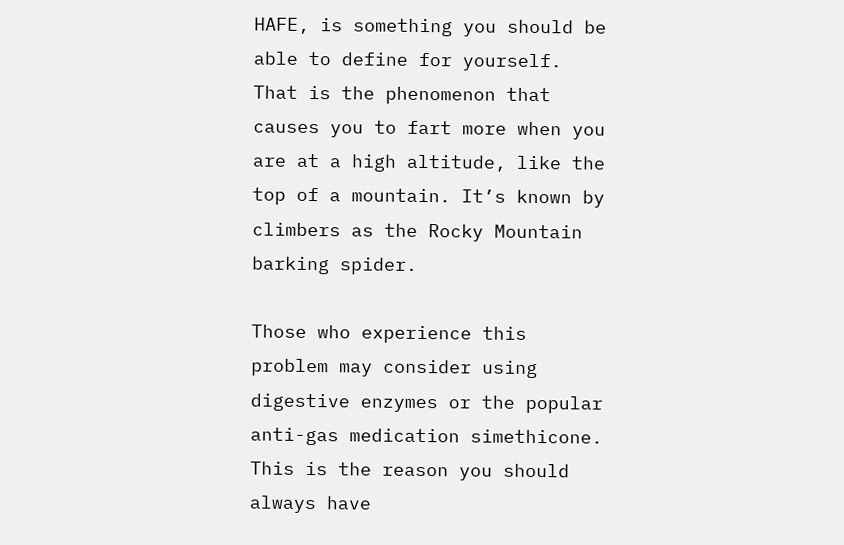HAFE, is something you should be able to define for yourself. That is the phenomenon that causes you to fart more when you are at a high altitude, like the top of a mountain. It’s known by climbers as the Rocky Mountain barking spider.

Those who experience this problem may consider using digestive enzymes or the popular anti-gas medication simethicone. This is the reason you should always have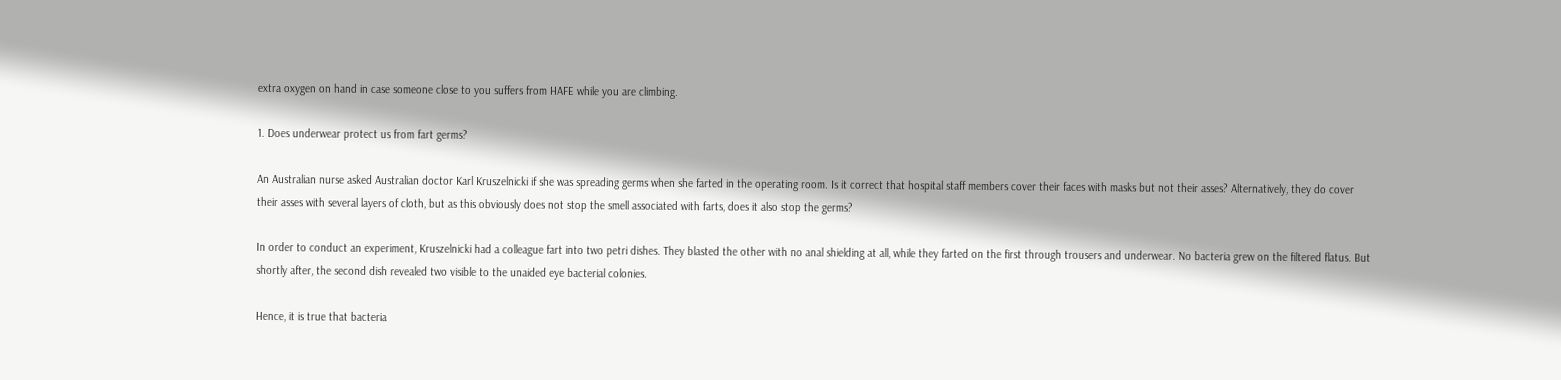extra oxygen on hand in case someone close to you suffers from HAFE while you are climbing.

1. Does underwear protect us from fart germs?

An Australian nurse asked Australian doctor Karl Kruszelnicki if she was spreading germs when she farted in the operating room. Is it correct that hospital staff members cover their faces with masks but not their asses? Alternatively, they do cover their asses with several layers of cloth, but as this obviously does not stop the smell associated with farts, does it also stop the germs?

In order to conduct an experiment, Kruszelnicki had a colleague fart into two petri dishes. They blasted the other with no anal shielding at all, while they farted on the first through trousers and underwear. No bacteria grew on the filtered flatus. But shortly after, the second dish revealed two visible to the unaided eye bacterial colonies.

Hence, it is true that bacteria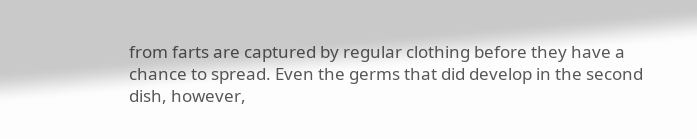from farts are captured by regular clothing before they have a chance to spread. Even the germs that did develop in the second dish, however,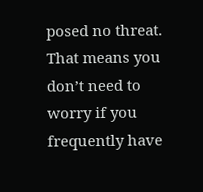posed no threat. That means you don’t need to worry if you frequently have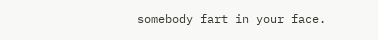somebody fart in your face.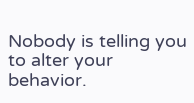Nobody is telling you to alter your behavior.